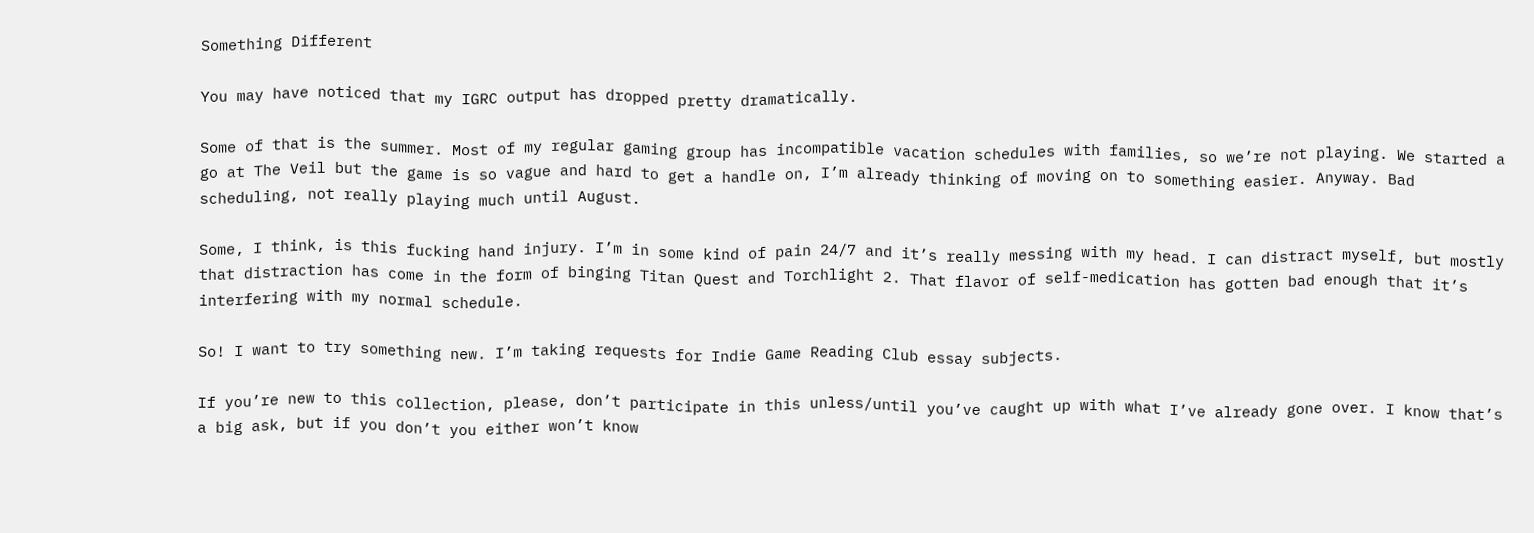Something Different

You may have noticed that my IGRC output has dropped pretty dramatically.

Some of that is the summer. Most of my regular gaming group has incompatible vacation schedules with families, so we’re not playing. We started a go at The Veil but the game is so vague and hard to get a handle on, I’m already thinking of moving on to something easier. Anyway. Bad scheduling, not really playing much until August.

Some, I think, is this fucking hand injury. I’m in some kind of pain 24/7 and it’s really messing with my head. I can distract myself, but mostly that distraction has come in the form of binging Titan Quest and Torchlight 2. That flavor of self-medication has gotten bad enough that it’s interfering with my normal schedule.

So! I want to try something new. I’m taking requests for Indie Game Reading Club essay subjects.

If you’re new to this collection, please, don’t participate in this unless/until you’ve caught up with what I’ve already gone over. I know that’s a big ask, but if you don’t you either won’t know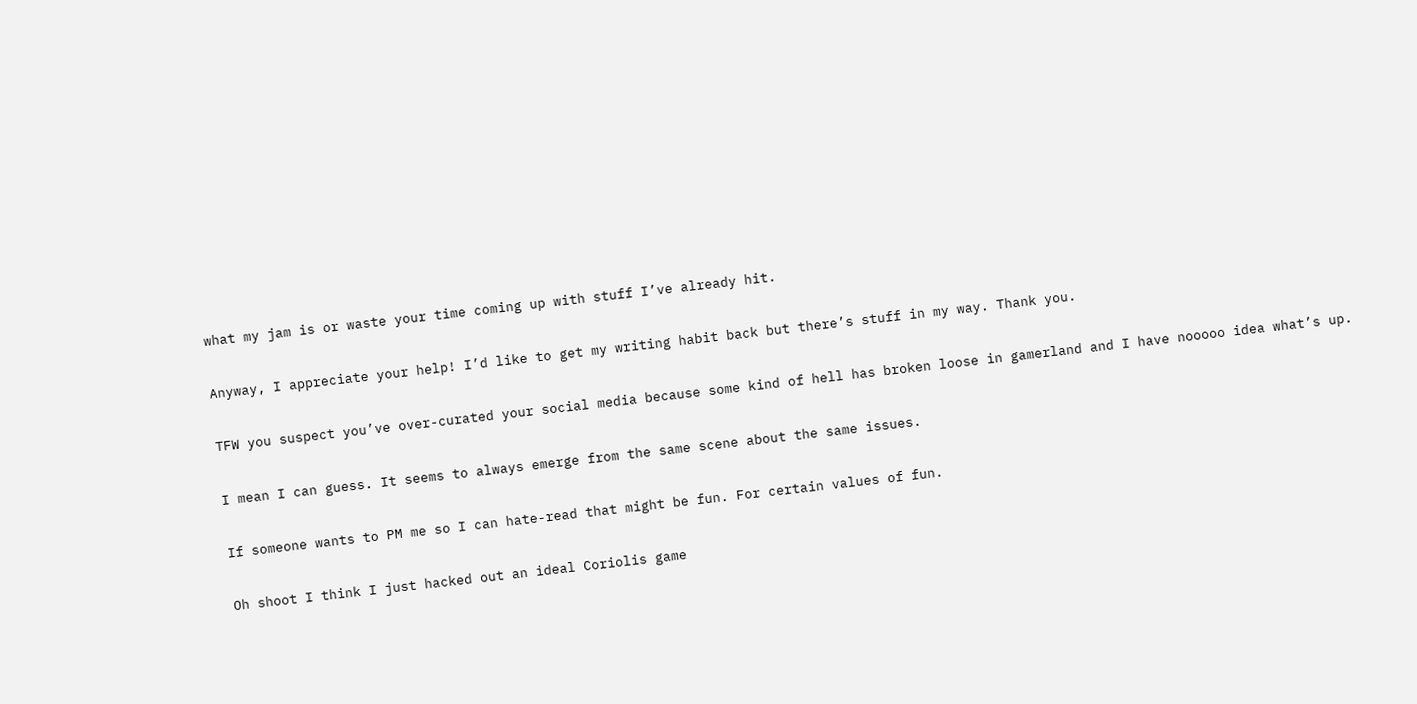what my jam is or waste your time coming up with stuff I’ve already hit.

Anyway, I appreciate your help! I’d like to get my writing habit back but there’s stuff in my way. Thank you.

TFW you suspect you’ve over-curated your social media because some kind of hell has broken loose in gamerland and I have nooooo idea what’s up.

I mean I can guess. It seems to always emerge from the same scene about the same issues.

If someone wants to PM me so I can hate-read that might be fun. For certain values of fun.

Oh shoot I think I just hacked out an ideal Coriolis game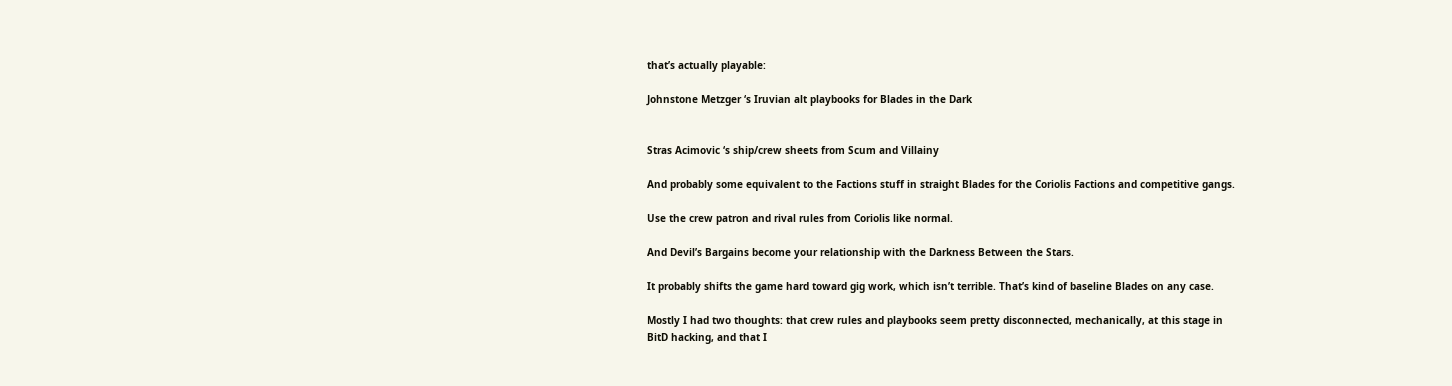that’s actually playable:

Johnstone Metzger ‘s Iruvian alt playbooks for Blades in the Dark


Stras Acimovic ‘s ship/crew sheets from Scum and Villainy

And probably some equivalent to the Factions stuff in straight Blades for the Coriolis Factions and competitive gangs.

Use the crew patron and rival rules from Coriolis like normal.

And Devil’s Bargains become your relationship with the Darkness Between the Stars.

It probably shifts the game hard toward gig work, which isn’t terrible. That’s kind of baseline Blades on any case.

Mostly I had two thoughts: that crew rules and playbooks seem pretty disconnected, mechanically, at this stage in BitD hacking, and that I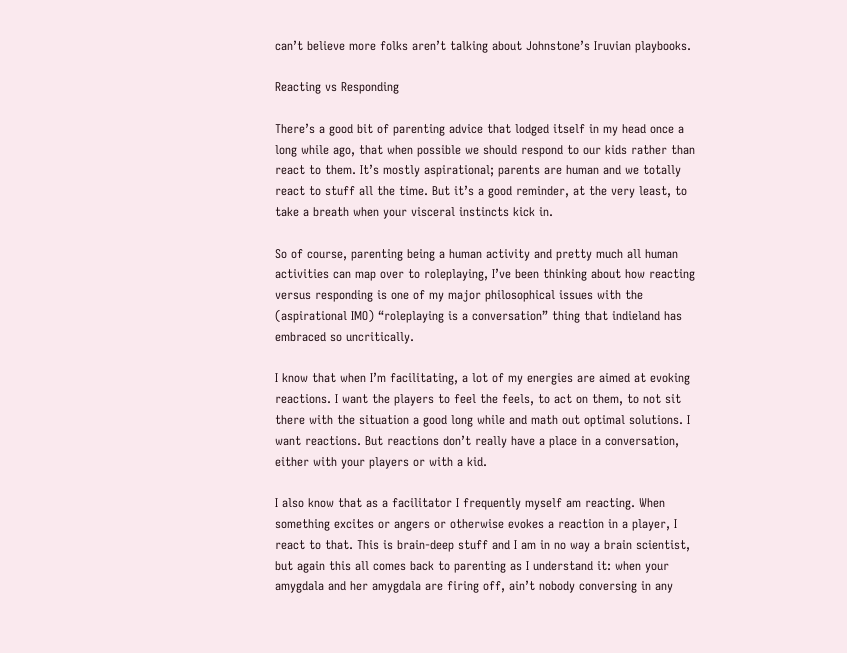can’t believe more folks aren’t talking about Johnstone’s Iruvian playbooks.

Reacting vs Responding

There’s a good bit of parenting advice that lodged itself in my head once a long while ago, that when possible we should respond to our kids rather than react to them. It’s mostly aspirational; parents are human and we totally react to stuff all the time. But it’s a good reminder, at the very least, to take a breath when your visceral instincts kick in.

So of course, parenting being a human activity and pretty much all human activities can map over to roleplaying, I’ve been thinking about how reacting versus responding is one of my major philosophical issues with the (aspirational IMO) “roleplaying is a conversation” thing that indieland has embraced so uncritically.

I know that when I’m facilitating, a lot of my energies are aimed at evoking reactions. I want the players to feel the feels, to act on them, to not sit there with the situation a good long while and math out optimal solutions. I want reactions. But reactions don’t really have a place in a conversation, either with your players or with a kid.

I also know that as a facilitator I frequently myself am reacting. When something excites or angers or otherwise evokes a reaction in a player, I react to that. This is brain-deep stuff and I am in no way a brain scientist, but again this all comes back to parenting as I understand it: when your amygdala and her amygdala are firing off, ain’t nobody conversing in any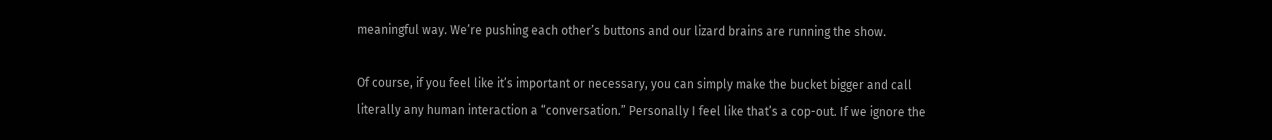meaningful way. We’re pushing each other’s buttons and our lizard brains are running the show.

Of course, if you feel like it’s important or necessary, you can simply make the bucket bigger and call literally any human interaction a “conversation.” Personally I feel like that’s a cop-out. If we ignore the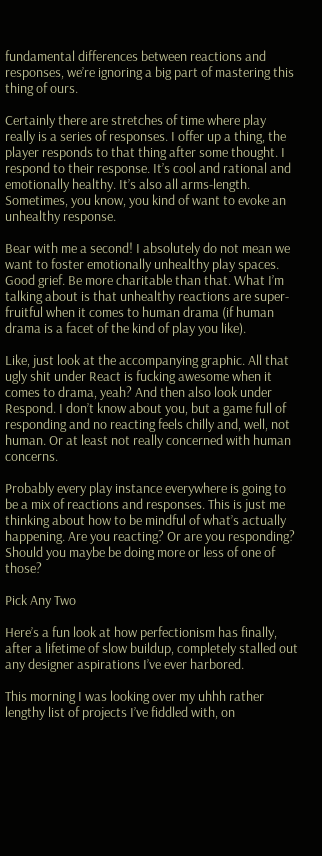fundamental differences between reactions and responses, we’re ignoring a big part of mastering this thing of ours.

Certainly there are stretches of time where play really is a series of responses. I offer up a thing, the player responds to that thing after some thought. I respond to their response. It’s cool and rational and emotionally healthy. It’s also all arms-length. Sometimes, you know, you kind of want to evoke an unhealthy response.

Bear with me a second! I absolutely do not mean we want to foster emotionally unhealthy play spaces. Good grief. Be more charitable than that. What I’m talking about is that unhealthy reactions are super-fruitful when it comes to human drama (if human drama is a facet of the kind of play you like).

Like, just look at the accompanying graphic. All that ugly shit under React is fucking awesome when it comes to drama, yeah? And then also look under Respond. I don’t know about you, but a game full of responding and no reacting feels chilly and, well, not human. Or at least not really concerned with human concerns.

Probably every play instance everywhere is going to be a mix of reactions and responses. This is just me thinking about how to be mindful of what’s actually happening. Are you reacting? Or are you responding? Should you maybe be doing more or less of one of those?

Pick Any Two

Here’s a fun look at how perfectionism has finally, after a lifetime of slow buildup, completely stalled out any designer aspirations I’ve ever harbored.

This morning I was looking over my uhhh rather lengthy list of projects I’ve fiddled with, on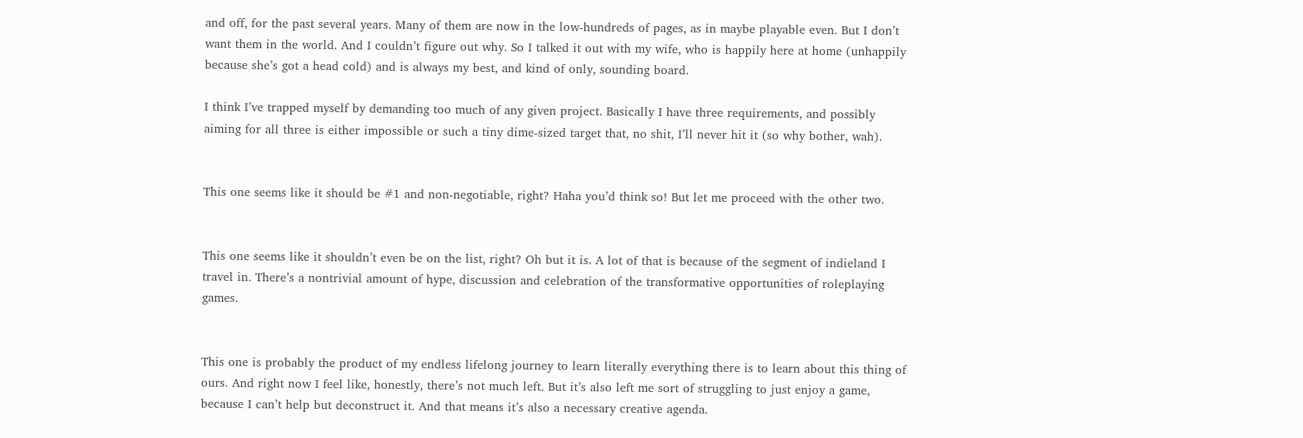and off, for the past several years. Many of them are now in the low-hundreds of pages, as in maybe playable even. But I don’t want them in the world. And I couldn’t figure out why. So I talked it out with my wife, who is happily here at home (unhappily because she’s got a head cold) and is always my best, and kind of only, sounding board.

I think I’ve trapped myself by demanding too much of any given project. Basically I have three requirements, and possibly aiming for all three is either impossible or such a tiny dime-sized target that, no shit, I’ll never hit it (so why bother, wah).


This one seems like it should be #1 and non-negotiable, right? Haha you’d think so! But let me proceed with the other two.


This one seems like it shouldn’t even be on the list, right? Oh but it is. A lot of that is because of the segment of indieland I travel in. There’s a nontrivial amount of hype, discussion and celebration of the transformative opportunities of roleplaying games.


This one is probably the product of my endless lifelong journey to learn literally everything there is to learn about this thing of ours. And right now I feel like, honestly, there’s not much left. But it’s also left me sort of struggling to just enjoy a game, because I can’t help but deconstruct it. And that means it’s also a necessary creative agenda.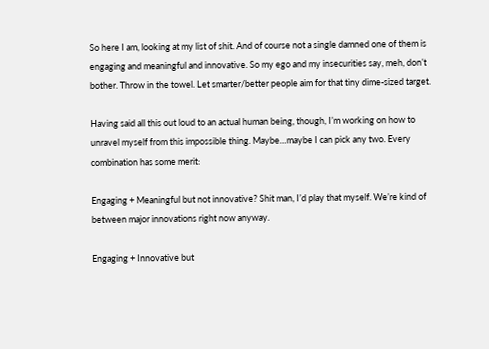So here I am, looking at my list of shit. And of course not a single damned one of them is engaging and meaningful and innovative. So my ego and my insecurities say, meh, don’t bother. Throw in the towel. Let smarter/better people aim for that tiny dime-sized target.

Having said all this out loud to an actual human being, though, I’m working on how to unravel myself from this impossible thing. Maybe…maybe I can pick any two. Every combination has some merit:

Engaging + Meaningful but not innovative? Shit man, I’d play that myself. We’re kind of between major innovations right now anyway.

Engaging + Innovative but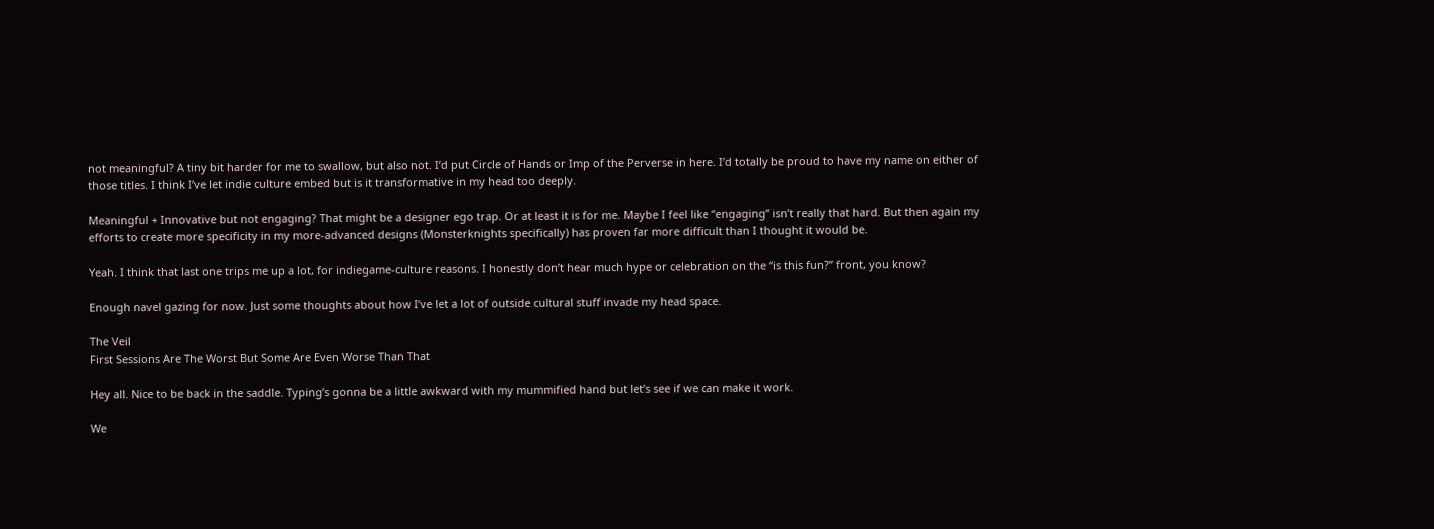not meaningful? A tiny bit harder for me to swallow, but also not. I’d put Circle of Hands or Imp of the Perverse in here. I’d totally be proud to have my name on either of those titles. I think I’ve let indie culture embed but is it transformative in my head too deeply.

Meaningful + Innovative but not engaging? That might be a designer ego trap. Or at least it is for me. Maybe I feel like “engaging” isn’t really that hard. But then again my efforts to create more specificity in my more-advanced designs (Monsterknights specifically) has proven far more difficult than I thought it would be.

Yeah. I think that last one trips me up a lot, for indiegame-culture reasons. I honestly don’t hear much hype or celebration on the “is this fun?” front, you know?

Enough navel gazing for now. Just some thoughts about how I’ve let a lot of outside cultural stuff invade my head space.

The Veil
First Sessions Are The Worst But Some Are Even Worse Than That

Hey all. Nice to be back in the saddle. Typing’s gonna be a little awkward with my mummified hand but let’s see if we can make it work.

We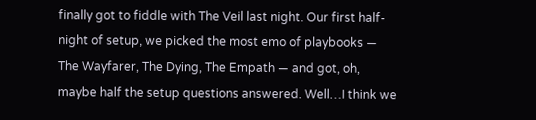finally got to fiddle with The Veil last night. Our first half-night of setup, we picked the most emo of playbooks — The Wayfarer, The Dying, The Empath — and got, oh, maybe half the setup questions answered. Well…I think we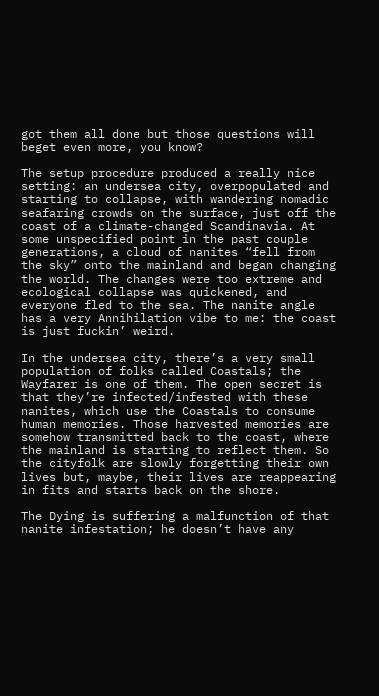got them all done but those questions will beget even more, you know?

The setup procedure produced a really nice setting: an undersea city, overpopulated and starting to collapse, with wandering nomadic seafaring crowds on the surface, just off the coast of a climate-changed Scandinavia. At some unspecified point in the past couple generations, a cloud of nanites “fell from the sky” onto the mainland and began changing the world. The changes were too extreme and ecological collapse was quickened, and everyone fled to the sea. The nanite angle has a very Annihilation vibe to me: the coast is just fuckin’ weird.

In the undersea city, there’s a very small population of folks called Coastals; the Wayfarer is one of them. The open secret is that they’re infected/infested with these nanites, which use the Coastals to consume human memories. Those harvested memories are somehow transmitted back to the coast, where the mainland is starting to reflect them. So the cityfolk are slowly forgetting their own lives but, maybe, their lives are reappearing in fits and starts back on the shore.

The Dying is suffering a malfunction of that nanite infestation; he doesn’t have any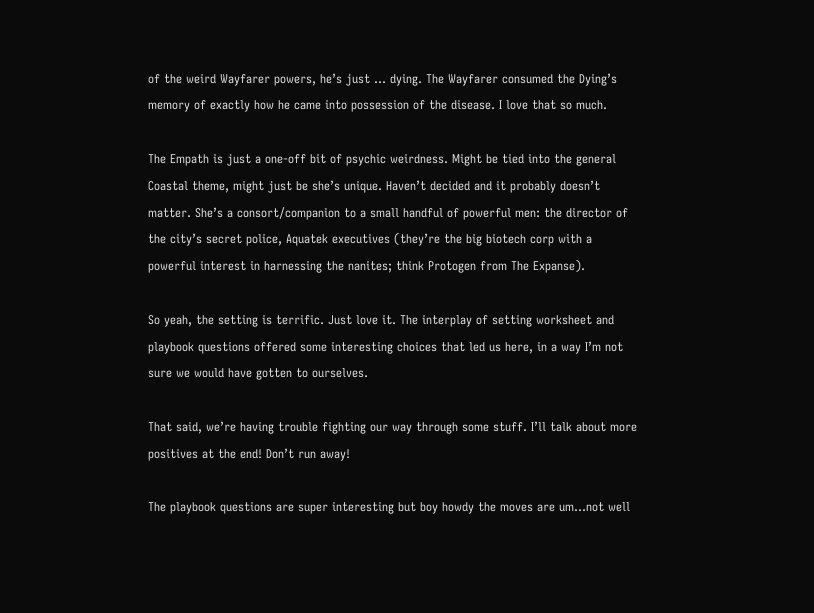of the weird Wayfarer powers, he’s just … dying. The Wayfarer consumed the Dying’s memory of exactly how he came into possession of the disease. I love that so much.

The Empath is just a one-off bit of psychic weirdness. Might be tied into the general Coastal theme, might just be she’s unique. Haven’t decided and it probably doesn’t matter. She’s a consort/companion to a small handful of powerful men: the director of the city’s secret police, Aquatek executives (they’re the big biotech corp with a powerful interest in harnessing the nanites; think Protogen from The Expanse).

So yeah, the setting is terrific. Just love it. The interplay of setting worksheet and playbook questions offered some interesting choices that led us here, in a way I’m not sure we would have gotten to ourselves.

That said, we’re having trouble fighting our way through some stuff. I’ll talk about more positives at the end! Don’t run away!

The playbook questions are super interesting but boy howdy the moves are um…not well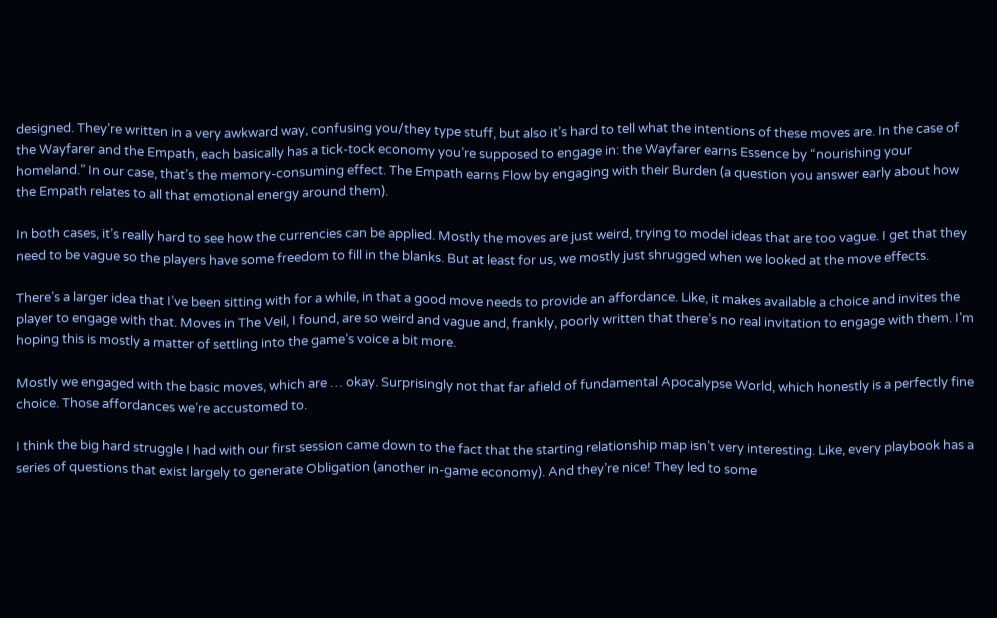designed. They’re written in a very awkward way, confusing you/they type stuff, but also it’s hard to tell what the intentions of these moves are. In the case of the Wayfarer and the Empath, each basically has a tick-tock economy you’re supposed to engage in: the Wayfarer earns Essence by “nourishing your homeland.” In our case, that’s the memory-consuming effect. The Empath earns Flow by engaging with their Burden (a question you answer early about how the Empath relates to all that emotional energy around them).

In both cases, it’s really hard to see how the currencies can be applied. Mostly the moves are just weird, trying to model ideas that are too vague. I get that they need to be vague so the players have some freedom to fill in the blanks. But at least for us, we mostly just shrugged when we looked at the move effects.

There’s a larger idea that I’ve been sitting with for a while, in that a good move needs to provide an affordance. Like, it makes available a choice and invites the player to engage with that. Moves in The Veil, I found, are so weird and vague and, frankly, poorly written that there’s no real invitation to engage with them. I’m hoping this is mostly a matter of settling into the game’s voice a bit more.

Mostly we engaged with the basic moves, which are … okay. Surprisingly not that far afield of fundamental Apocalypse World, which honestly is a perfectly fine choice. Those affordances we’re accustomed to.

I think the big hard struggle I had with our first session came down to the fact that the starting relationship map isn’t very interesting. Like, every playbook has a series of questions that exist largely to generate Obligation (another in-game economy). And they’re nice! They led to some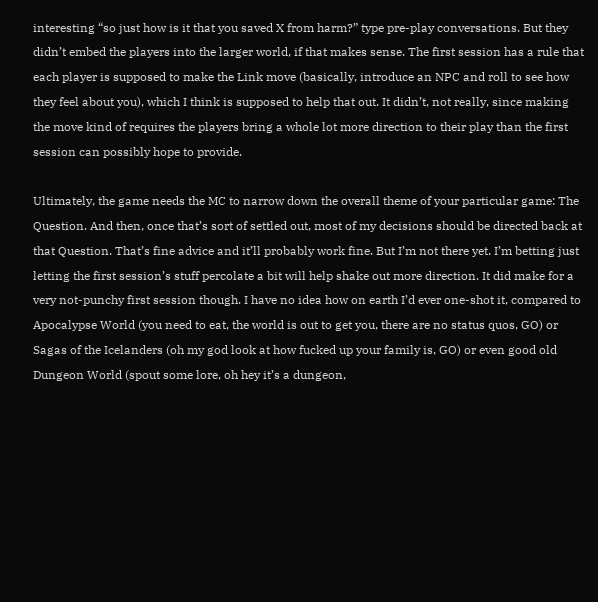interesting “so just how is it that you saved X from harm?” type pre-play conversations. But they didn’t embed the players into the larger world, if that makes sense. The first session has a rule that each player is supposed to make the Link move (basically, introduce an NPC and roll to see how they feel about you), which I think is supposed to help that out. It didn’t, not really, since making the move kind of requires the players bring a whole lot more direction to their play than the first session can possibly hope to provide.

Ultimately, the game needs the MC to narrow down the overall theme of your particular game: The Question. And then, once that’s sort of settled out, most of my decisions should be directed back at that Question. That’s fine advice and it’ll probably work fine. But I’m not there yet. I’m betting just letting the first session’s stuff percolate a bit will help shake out more direction. It did make for a very not-punchy first session though. I have no idea how on earth I’d ever one-shot it, compared to Apocalypse World (you need to eat, the world is out to get you, there are no status quos, GO) or Sagas of the Icelanders (oh my god look at how fucked up your family is, GO) or even good old Dungeon World (spout some lore, oh hey it’s a dungeon,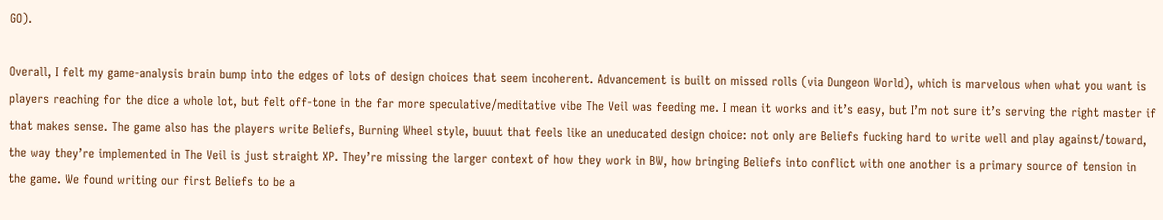GO).

Overall, I felt my game-analysis brain bump into the edges of lots of design choices that seem incoherent. Advancement is built on missed rolls (via Dungeon World), which is marvelous when what you want is players reaching for the dice a whole lot, but felt off-tone in the far more speculative/meditative vibe The Veil was feeding me. I mean it works and it’s easy, but I’m not sure it’s serving the right master if that makes sense. The game also has the players write Beliefs, Burning Wheel style, buuut that feels like an uneducated design choice: not only are Beliefs fucking hard to write well and play against/toward, the way they’re implemented in The Veil is just straight XP. They’re missing the larger context of how they work in BW, how bringing Beliefs into conflict with one another is a primary source of tension in the game. We found writing our first Beliefs to be a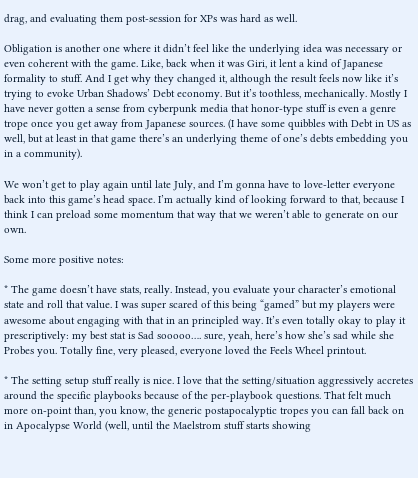drag, and evaluating them post-session for XPs was hard as well.

Obligation is another one where it didn’t feel like the underlying idea was necessary or even coherent with the game. Like, back when it was Giri, it lent a kind of Japanese formality to stuff. And I get why they changed it, although the result feels now like it’s trying to evoke Urban Shadows’ Debt economy. But it’s toothless, mechanically. Mostly I have never gotten a sense from cyberpunk media that honor-type stuff is even a genre trope once you get away from Japanese sources. (I have some quibbles with Debt in US as well, but at least in that game there’s an underlying theme of one’s debts embedding you in a community).

We won’t get to play again until late July, and I’m gonna have to love-letter everyone back into this game’s head space. I’m actually kind of looking forward to that, because I think I can preload some momentum that way that we weren’t able to generate on our own.

Some more positive notes:

* The game doesn’t have stats, really. Instead, you evaluate your character’s emotional state and roll that value. I was super scared of this being “gamed” but my players were awesome about engaging with that in an principled way. It’s even totally okay to play it prescriptively: my best stat is Sad sooooo…. sure, yeah, here’s how she’s sad while she Probes you. Totally fine, very pleased, everyone loved the Feels Wheel printout.

* The setting setup stuff really is nice. I love that the setting/situation aggressively accretes around the specific playbooks because of the per-playbook questions. That felt much more on-point than, you know, the generic postapocalyptic tropes you can fall back on in Apocalypse World (well, until the Maelstrom stuff starts showing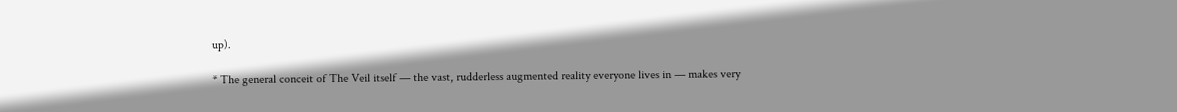up).

* The general conceit of The Veil itself — the vast, rudderless augmented reality everyone lives in — makes very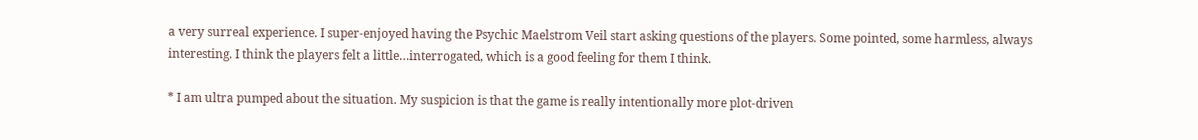a very surreal experience. I super-enjoyed having the Psychic Maelstrom Veil start asking questions of the players. Some pointed, some harmless, always interesting. I think the players felt a little…interrogated, which is a good feeling for them I think.

* I am ultra pumped about the situation. My suspicion is that the game is really intentionally more plot-driven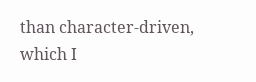than character-driven, which I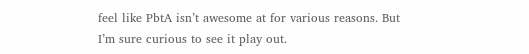feel like PbtA isn’t awesome at for various reasons. But I’m sure curious to see it play out.